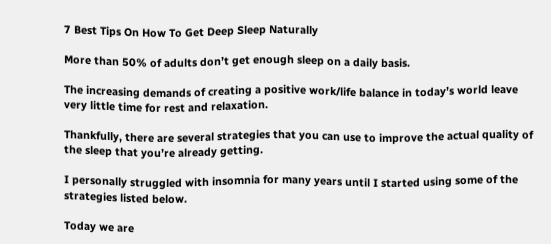7 Best Tips On How To Get Deep Sleep Naturally

More than 50% of adults don’t get enough sleep on a daily basis.

The increasing demands of creating a positive work/life balance in today’s world leave very little time for rest and relaxation.

Thankfully, there are several strategies that you can use to improve the actual quality of the sleep that you’re already getting.

I personally struggled with insomnia for many years until I started using some of the strategies listed below.

Today we are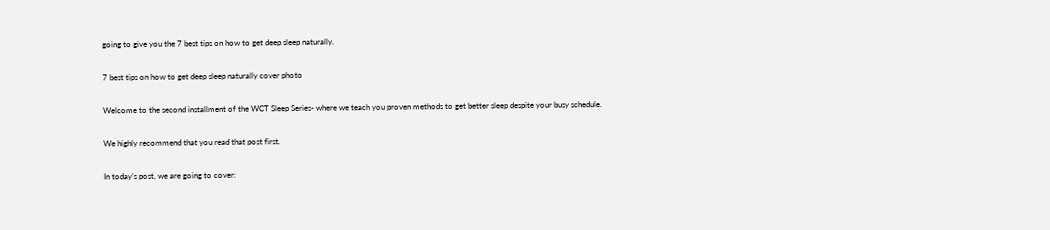going to give you the 7 best tips on how to get deep sleep naturally.

7 best tips on how to get deep sleep naturally cover photo

Welcome to the second installment of the WCT Sleep Series- where we teach you proven methods to get better sleep despite your busy schedule.

We highly recommend that you read that post first.

In today’s post, we are going to cover: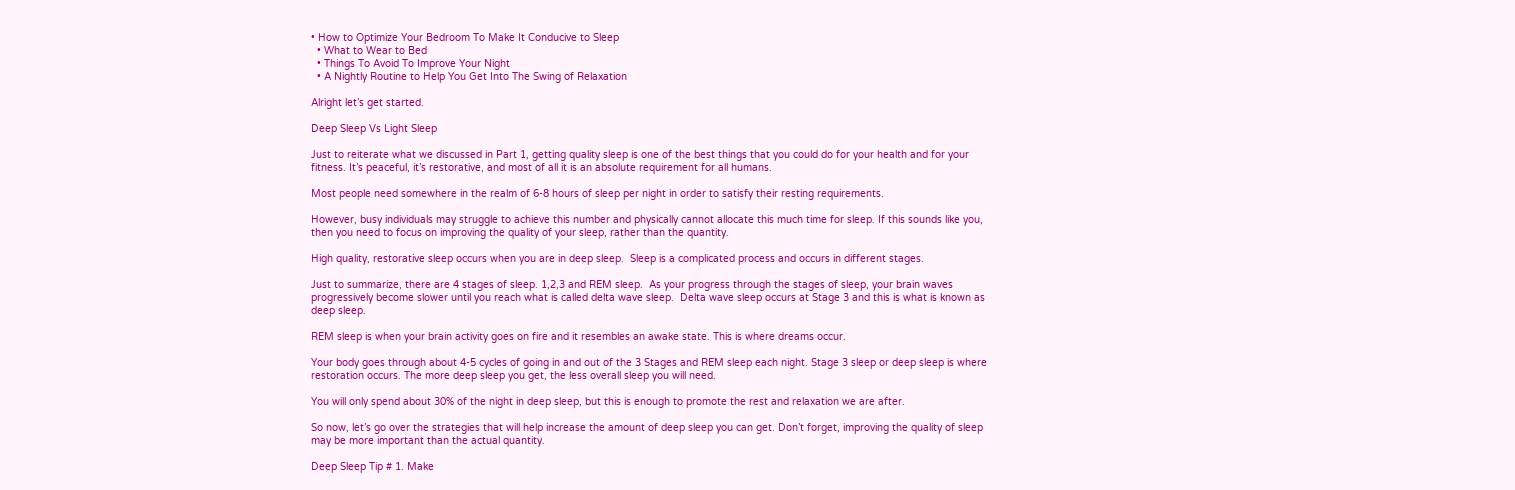• How to Optimize Your Bedroom To Make It Conducive to Sleep
  • What to Wear to Bed
  • Things To Avoid To Improve Your Night
  • A Nightly Routine to Help You Get Into The Swing of Relaxation

Alright let’s get started.

Deep Sleep Vs Light Sleep

Just to reiterate what we discussed in Part 1, getting quality sleep is one of the best things that you could do for your health and for your fitness. It’s peaceful, it’s restorative, and most of all it is an absolute requirement for all humans.

Most people need somewhere in the realm of 6-8 hours of sleep per night in order to satisfy their resting requirements.

However, busy individuals may struggle to achieve this number and physically cannot allocate this much time for sleep. If this sounds like you, then you need to focus on improving the quality of your sleep, rather than the quantity.

High quality, restorative sleep occurs when you are in deep sleep.  Sleep is a complicated process and occurs in different stages.

Just to summarize, there are 4 stages of sleep. 1,2,3 and REM sleep.  As your progress through the stages of sleep, your brain waves progressively become slower until you reach what is called delta wave sleep.  Delta wave sleep occurs at Stage 3 and this is what is known as deep sleep.

REM sleep is when your brain activity goes on fire and it resembles an awake state. This is where dreams occur.

Your body goes through about 4-5 cycles of going in and out of the 3 Stages and REM sleep each night. Stage 3 sleep or deep sleep is where restoration occurs. The more deep sleep you get, the less overall sleep you will need.

You will only spend about 30% of the night in deep sleep, but this is enough to promote the rest and relaxation we are after.

So now, let’s go over the strategies that will help increase the amount of deep sleep you can get. Don’t forget, improving the quality of sleep may be more important than the actual quantity.

Deep Sleep Tip # 1. Make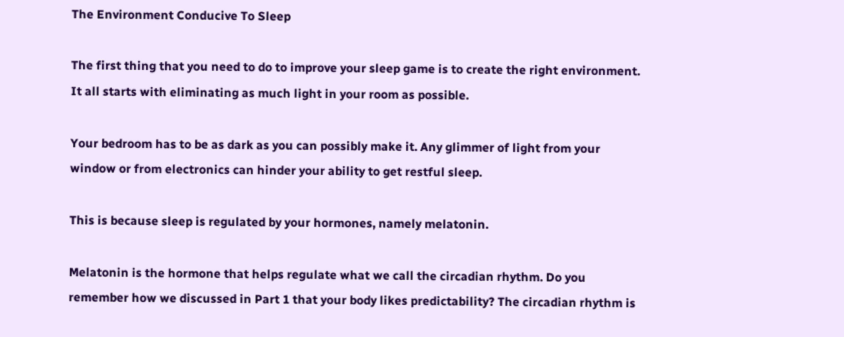The Environment Conducive To Sleep

The first thing that you need to do to improve your sleep game is to create the right environment. It all starts with eliminating as much light in your room as possible.

Your bedroom has to be as dark as you can possibly make it. Any glimmer of light from your window or from electronics can hinder your ability to get restful sleep.

This is because sleep is regulated by your hormones, namely melatonin.

Melatonin is the hormone that helps regulate what we call the circadian rhythm. Do you remember how we discussed in Part 1 that your body likes predictability? The circadian rhythm is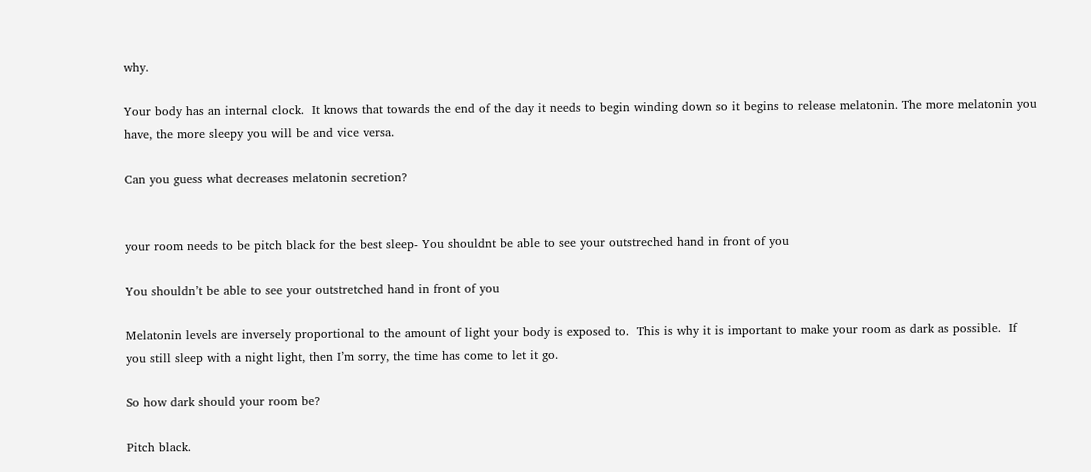why.

Your body has an internal clock.  It knows that towards the end of the day it needs to begin winding down so it begins to release melatonin. The more melatonin you have, the more sleepy you will be and vice versa.

Can you guess what decreases melatonin secretion?


your room needs to be pitch black for the best sleep- You shouldnt be able to see your outstreched hand in front of you

You shouldn’t be able to see your outstretched hand in front of you

Melatonin levels are inversely proportional to the amount of light your body is exposed to.  This is why it is important to make your room as dark as possible.  If you still sleep with a night light, then I’m sorry, the time has come to let it go.

So how dark should your room be?

Pitch black.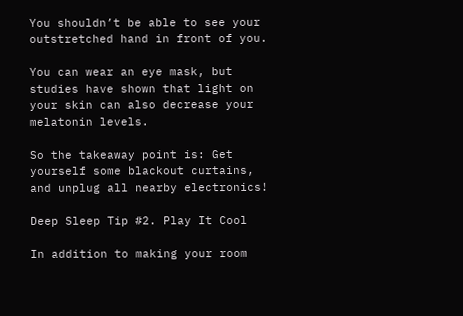You shouldn’t be able to see your outstretched hand in front of you.

You can wear an eye mask, but studies have shown that light on your skin can also decrease your melatonin levels.

So the takeaway point is: Get yourself some blackout curtains, and unplug all nearby electronics!

Deep Sleep Tip #2. Play It Cool

In addition to making your room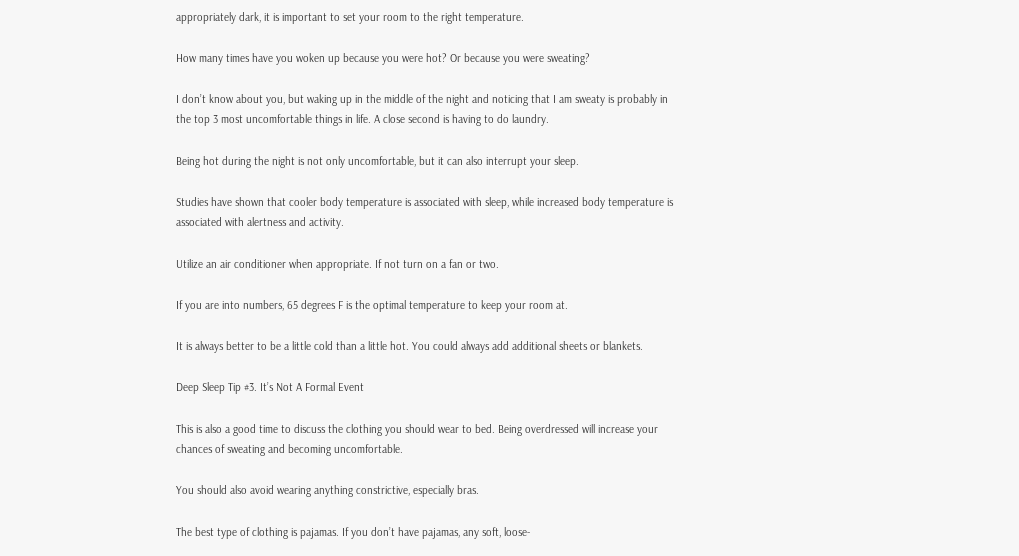appropriately dark, it is important to set your room to the right temperature.

How many times have you woken up because you were hot? Or because you were sweating?

I don’t know about you, but waking up in the middle of the night and noticing that I am sweaty is probably in the top 3 most uncomfortable things in life. A close second is having to do laundry.

Being hot during the night is not only uncomfortable, but it can also interrupt your sleep.

Studies have shown that cooler body temperature is associated with sleep, while increased body temperature is associated with alertness and activity.

Utilize an air conditioner when appropriate. If not turn on a fan or two.

If you are into numbers, 65 degrees F is the optimal temperature to keep your room at.

It is always better to be a little cold than a little hot. You could always add additional sheets or blankets.

Deep Sleep Tip #3. It’s Not A Formal Event

This is also a good time to discuss the clothing you should wear to bed. Being overdressed will increase your chances of sweating and becoming uncomfortable.

You should also avoid wearing anything constrictive, especially bras.

The best type of clothing is pajamas. If you don’t have pajamas, any soft, loose-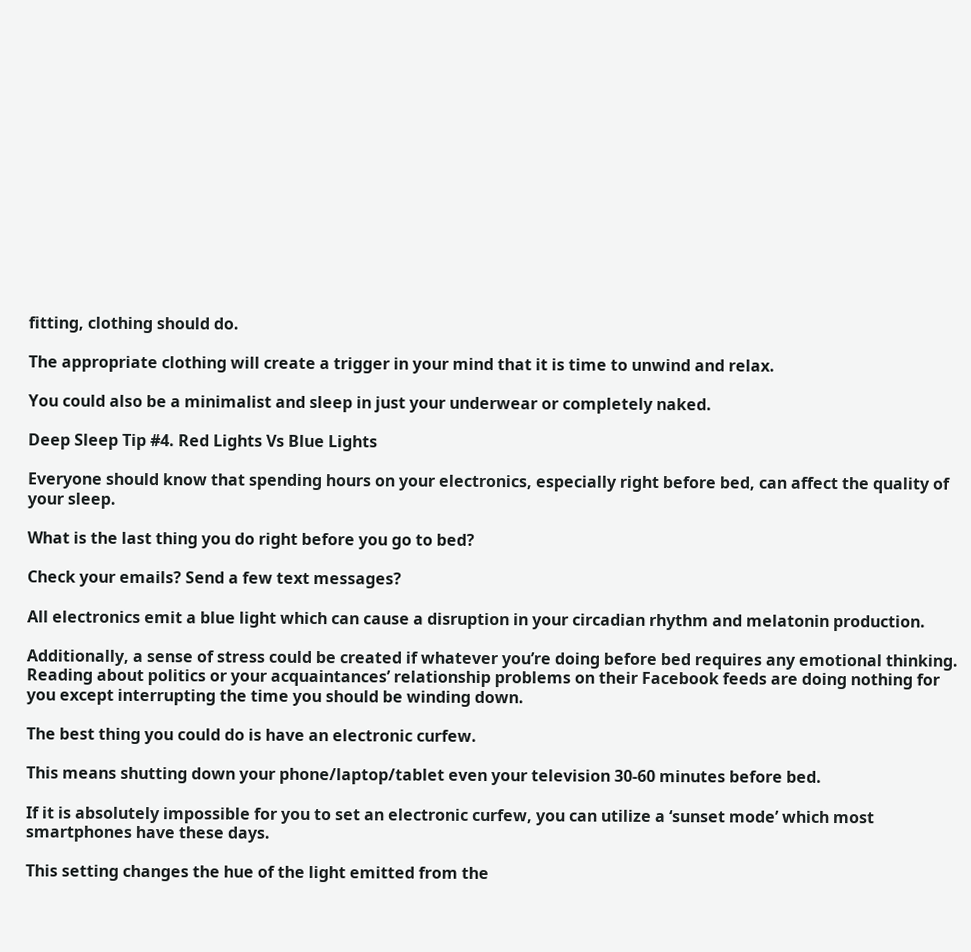fitting, clothing should do.

The appropriate clothing will create a trigger in your mind that it is time to unwind and relax.

You could also be a minimalist and sleep in just your underwear or completely naked.

Deep Sleep Tip #4. Red Lights Vs Blue Lights

Everyone should know that spending hours on your electronics, especially right before bed, can affect the quality of your sleep.

What is the last thing you do right before you go to bed?

Check your emails? Send a few text messages?

All electronics emit a blue light which can cause a disruption in your circadian rhythm and melatonin production.

Additionally, a sense of stress could be created if whatever you’re doing before bed requires any emotional thinking. Reading about politics or your acquaintances’ relationship problems on their Facebook feeds are doing nothing for you except interrupting the time you should be winding down.

The best thing you could do is have an electronic curfew.

This means shutting down your phone/laptop/tablet even your television 30-60 minutes before bed.

If it is absolutely impossible for you to set an electronic curfew, you can utilize a ‘sunset mode’ which most smartphones have these days.

This setting changes the hue of the light emitted from the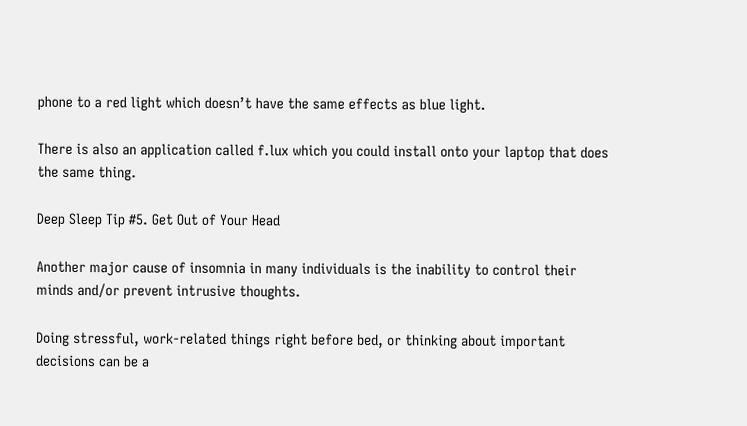phone to a red light which doesn’t have the same effects as blue light.

There is also an application called f.lux which you could install onto your laptop that does the same thing.

Deep Sleep Tip #5. Get Out of Your Head

Another major cause of insomnia in many individuals is the inability to control their minds and/or prevent intrusive thoughts.

Doing stressful, work-related things right before bed, or thinking about important decisions can be a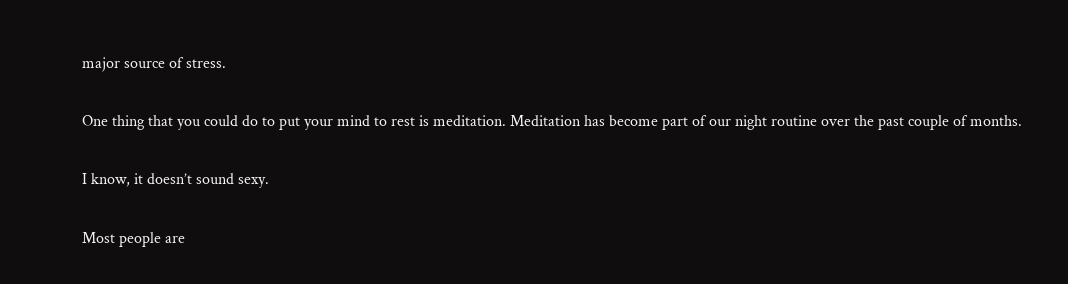major source of stress.

One thing that you could do to put your mind to rest is meditation. Meditation has become part of our night routine over the past couple of months.

I know, it doesn’t sound sexy.

Most people are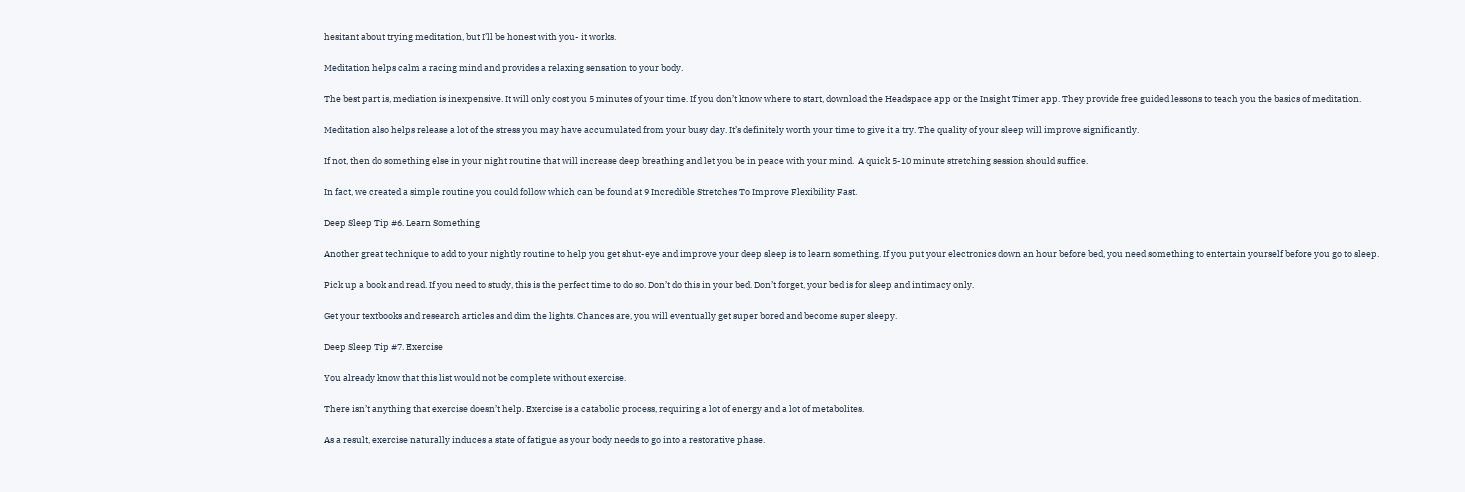hesitant about trying meditation, but I’ll be honest with you- it works.

Meditation helps calm a racing mind and provides a relaxing sensation to your body.

The best part is, mediation is inexpensive. It will only cost you 5 minutes of your time. If you don’t know where to start, download the Headspace app or the Insight Timer app. They provide free guided lessons to teach you the basics of meditation.

Meditation also helps release a lot of the stress you may have accumulated from your busy day. It’s definitely worth your time to give it a try. The quality of your sleep will improve significantly.

If not, then do something else in your night routine that will increase deep breathing and let you be in peace with your mind.  A quick 5-10 minute stretching session should suffice.

In fact, we created a simple routine you could follow which can be found at 9 Incredible Stretches To Improve Flexibility Fast.

Deep Sleep Tip #6. Learn Something

Another great technique to add to your nightly routine to help you get shut-eye and improve your deep sleep is to learn something. If you put your electronics down an hour before bed, you need something to entertain yourself before you go to sleep.

Pick up a book and read. If you need to study, this is the perfect time to do so. Don’t do this in your bed. Don’t forget, your bed is for sleep and intimacy only.

Get your textbooks and research articles and dim the lights. Chances are, you will eventually get super bored and become super sleepy.

Deep Sleep Tip #7. Exercise

You already know that this list would not be complete without exercise.

There isn’t anything that exercise doesn’t help. Exercise is a catabolic process, requiring a lot of energy and a lot of metabolites.

As a result, exercise naturally induces a state of fatigue as your body needs to go into a restorative phase.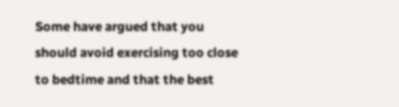Some have argued that you should avoid exercising too close to bedtime and that the best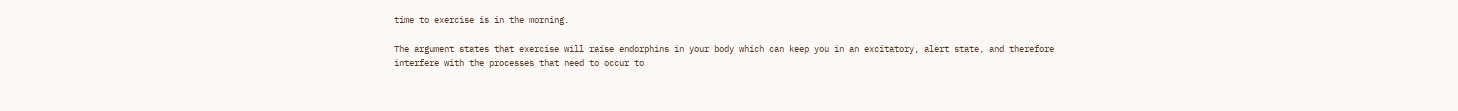time to exercise is in the morning.

The argument states that exercise will raise endorphins in your body which can keep you in an excitatory, alert state, and therefore interfere with the processes that need to occur to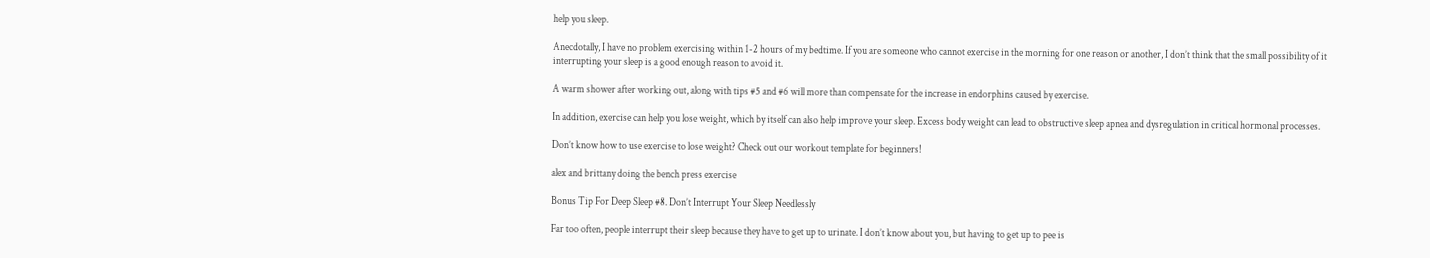help you sleep.

Anecdotally, I have no problem exercising within 1-2 hours of my bedtime. If you are someone who cannot exercise in the morning for one reason or another, I don’t think that the small possibility of it interrupting your sleep is a good enough reason to avoid it.

A warm shower after working out, along with tips #5 and #6 will more than compensate for the increase in endorphins caused by exercise.

In addition, exercise can help you lose weight, which by itself can also help improve your sleep. Excess body weight can lead to obstructive sleep apnea and dysregulation in critical hormonal processes.

Don’t know how to use exercise to lose weight? Check out our workout template for beginners!

alex and brittany doing the bench press exercise

Bonus Tip For Deep Sleep #8. Don’t Interrupt Your Sleep Needlessly

Far too often, people interrupt their sleep because they have to get up to urinate. I don’t know about you, but having to get up to pee is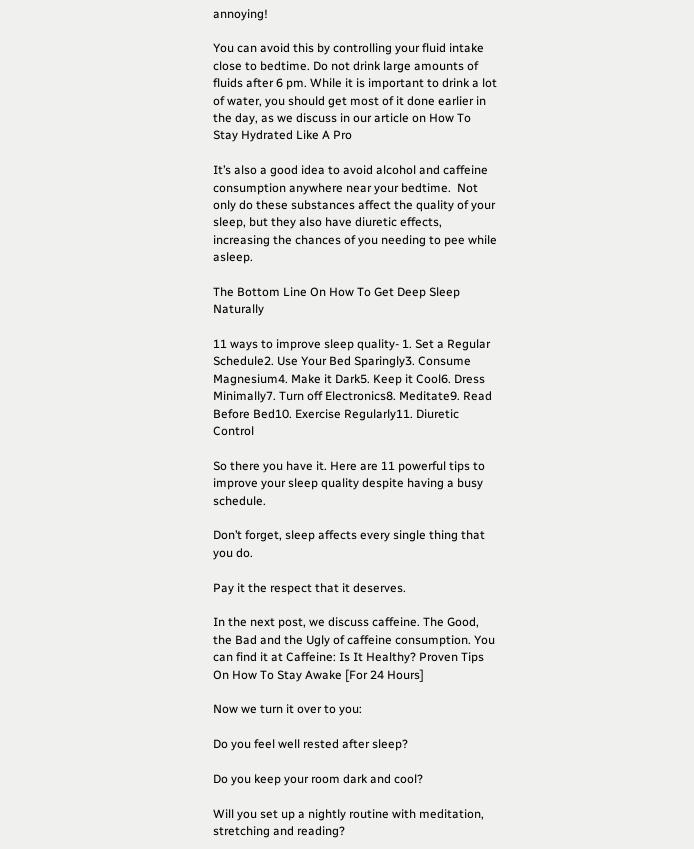annoying!

You can avoid this by controlling your fluid intake close to bedtime. Do not drink large amounts of fluids after 6 pm. While it is important to drink a lot of water, you should get most of it done earlier in the day, as we discuss in our article on How To Stay Hydrated Like A Pro

It’s also a good idea to avoid alcohol and caffeine consumption anywhere near your bedtime.  Not only do these substances affect the quality of your sleep, but they also have diuretic effects, increasing the chances of you needing to pee while asleep.

The Bottom Line On How To Get Deep Sleep Naturally

11 ways to improve sleep quality- 1. Set a Regular Schedule2. Use Your Bed Sparingly3. Consume Magnesium4. Make it Dark5. Keep it Cool6. Dress Minimally7. Turn off Electronics8. Meditate9. Read Before Bed10. Exercise Regularly11. Diuretic Control

So there you have it. Here are 11 powerful tips to improve your sleep quality despite having a busy schedule.

Don’t forget, sleep affects every single thing that you do.

Pay it the respect that it deserves.

In the next post, we discuss caffeine. The Good, the Bad and the Ugly of caffeine consumption. You can find it at Caffeine: Is It Healthy? Proven Tips On How To Stay Awake [For 24 Hours]

Now we turn it over to you:

Do you feel well rested after sleep?

Do you keep your room dark and cool?

Will you set up a nightly routine with meditation, stretching and reading?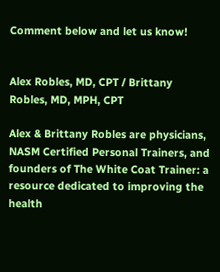Comment below and let us know!


Alex Robles, MD, CPT / Brittany Robles, MD, MPH, CPT

Alex & Brittany Robles are physicians, NASM Certified Personal Trainers, and founders of The White Coat Trainer: a resource dedicated to improving the health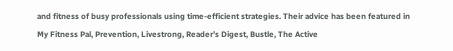and fitness of busy professionals using time-efficient strategies. Their advice has been featured in My Fitness Pal, Prevention, Livestrong, Reader’s Digest, Bustle, The Active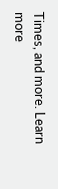Times, and more. Learn more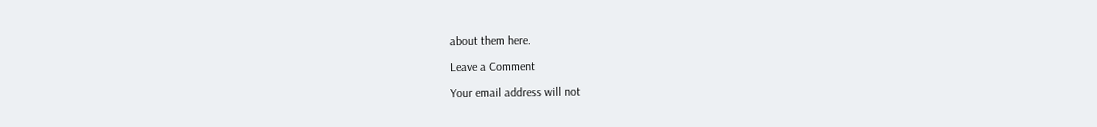about them here.

Leave a Comment

Your email address will not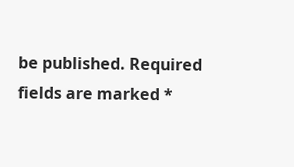be published. Required fields are marked *